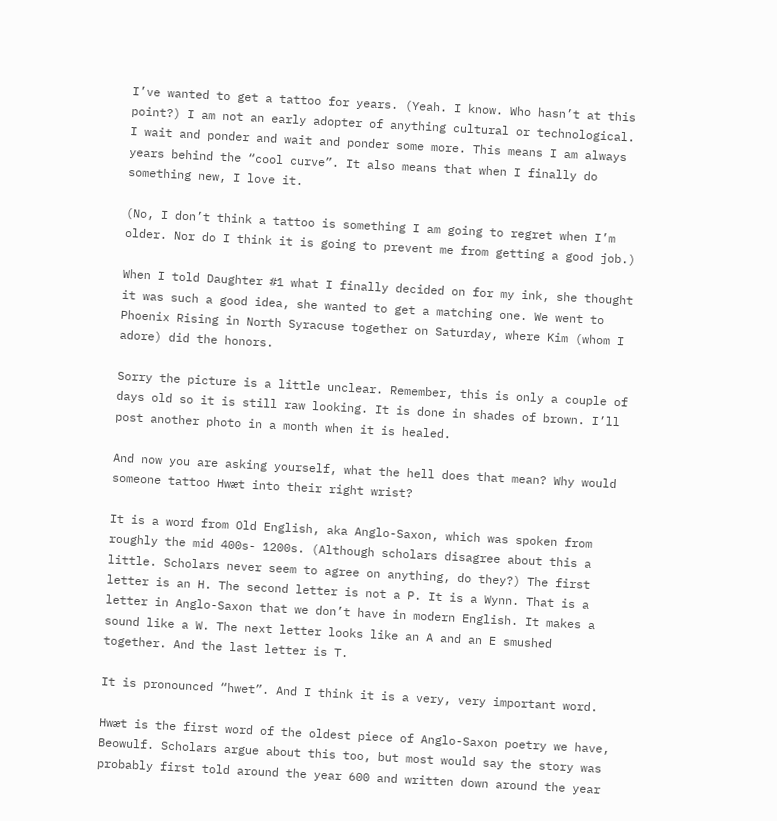I’ve wanted to get a tattoo for years. (Yeah. I know. Who hasn’t at this point?) I am not an early adopter of anything cultural or technological. I wait and ponder and wait and ponder some more. This means I am always years behind the “cool curve”. It also means that when I finally do something new, I love it.

(No, I don’t think a tattoo is something I am going to regret when I’m older. Nor do I think it is going to prevent me from getting a good job.)

When I told Daughter #1 what I finally decided on for my ink, she thought it was such a good idea, she wanted to get a matching one. We went to Phoenix Rising in North Syracuse together on Saturday, where Kim (whom I adore) did the honors.

Sorry the picture is a little unclear. Remember, this is only a couple of days old so it is still raw looking. It is done in shades of brown. I’ll post another photo in a month when it is healed.

And now you are asking yourself, what the hell does that mean? Why would someone tattoo Hwæt into their right wrist?

It is a word from Old English, aka Anglo-Saxon, which was spoken from roughly the mid 400s- 1200s. (Although scholars disagree about this a little. Scholars never seem to agree on anything, do they?) The first letter is an H. The second letter is not a P. It is a Wynn. That is a letter in Anglo-Saxon that we don’t have in modern English. It makes a sound like a W. The next letter looks like an A and an E smushed together. And the last letter is T.

It is pronounced “hwet”. And I think it is a very, very important word.

Hwæt is the first word of the oldest piece of Anglo-Saxon poetry we have, Beowulf. Scholars argue about this too, but most would say the story was probably first told around the year 600 and written down around the year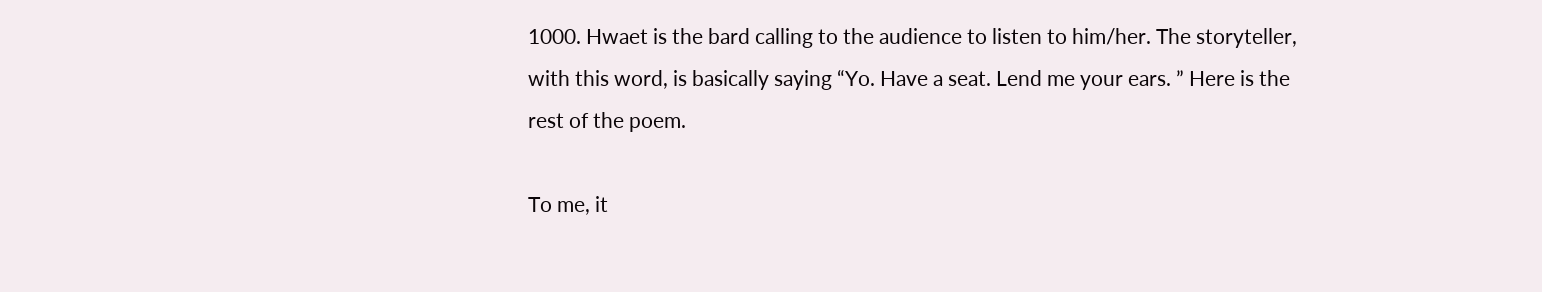1000. Hwaet is the bard calling to the audience to listen to him/her. The storyteller, with this word, is basically saying “Yo. Have a seat. Lend me your ears. ” Here is the rest of the poem.

To me, it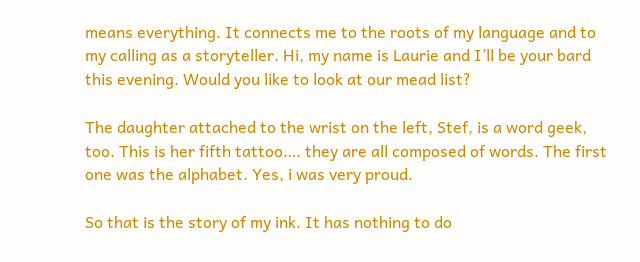means everything. It connects me to the roots of my language and to my calling as a storyteller. Hi, my name is Laurie and I’ll be your bard this evening. Would you like to look at our mead list?

The daughter attached to the wrist on the left, Stef, is a word geek, too. This is her fifth tattoo…. they are all composed of words. The first one was the alphabet. Yes, i was very proud.

So that is the story of my ink. It has nothing to do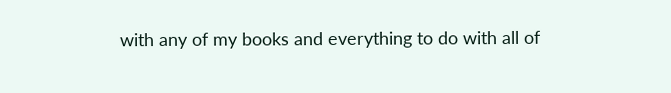with any of my books and everything to do with all of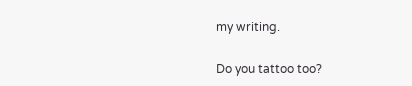my writing.

Do you tattoo too?